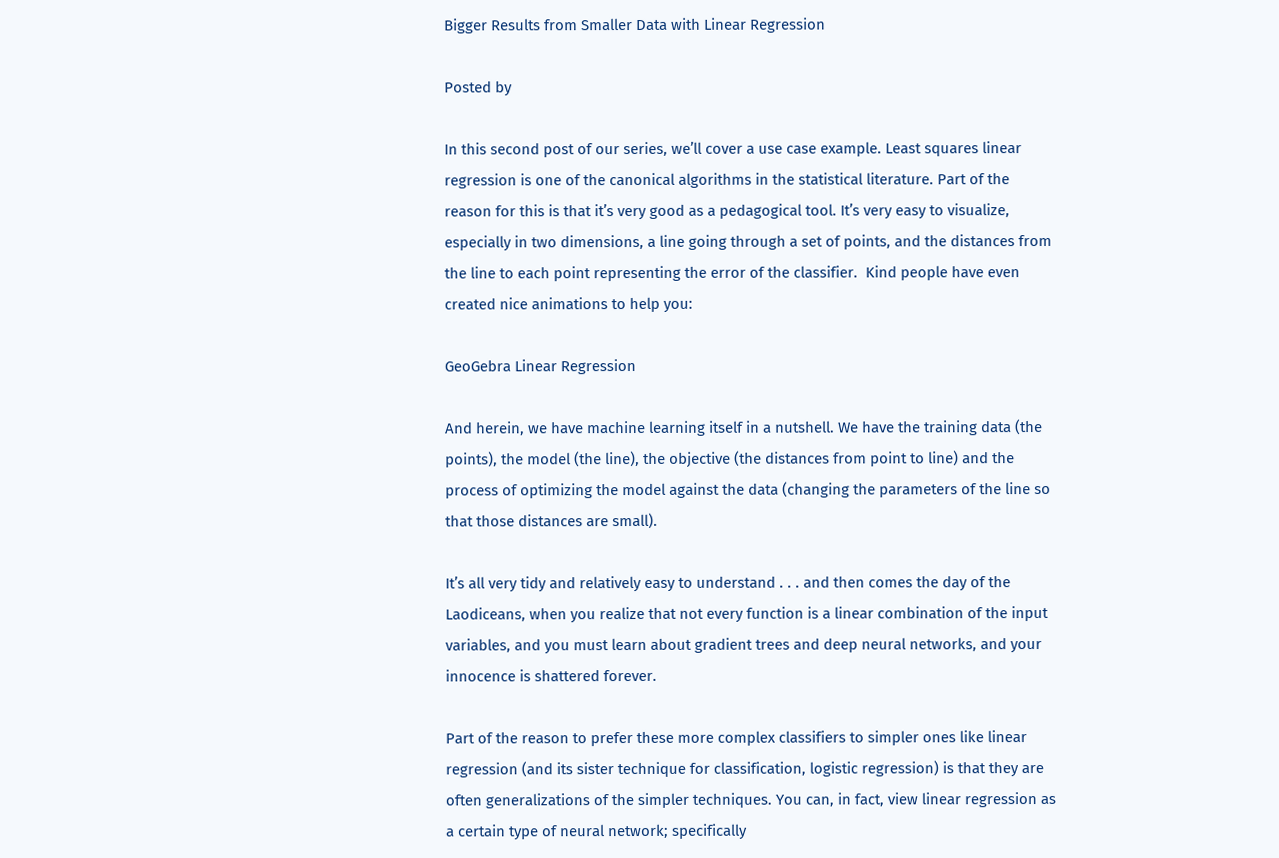Bigger Results from Smaller Data with Linear Regression

Posted by

In this second post of our series, we’ll cover a use case example. Least squares linear regression is one of the canonical algorithms in the statistical literature. Part of the reason for this is that it’s very good as a pedagogical tool. It’s very easy to visualize, especially in two dimensions, a line going through a set of points, and the distances from the line to each point representing the error of the classifier.  Kind people have even created nice animations to help you:

GeoGebra Linear Regression

And herein, we have machine learning itself in a nutshell. We have the training data (the points), the model (the line), the objective (the distances from point to line) and the process of optimizing the model against the data (changing the parameters of the line so that those distances are small).

It’s all very tidy and relatively easy to understand . . . and then comes the day of the Laodiceans, when you realize that not every function is a linear combination of the input variables, and you must learn about gradient trees and deep neural networks, and your innocence is shattered forever.

Part of the reason to prefer these more complex classifiers to simpler ones like linear regression (and its sister technique for classification, logistic regression) is that they are often generalizations of the simpler techniques. You can, in fact, view linear regression as a certain type of neural network; specifically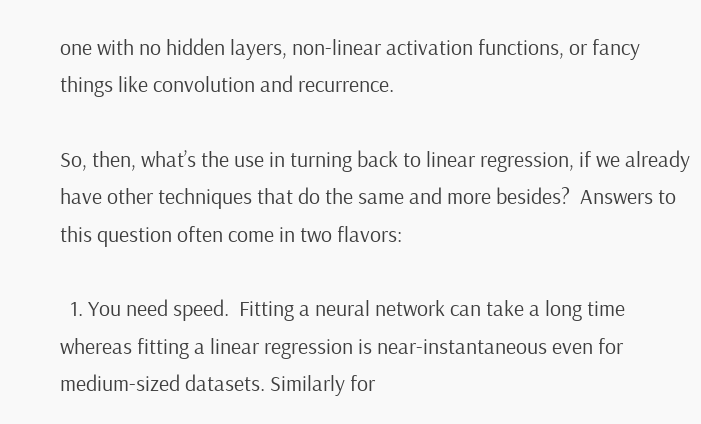one with no hidden layers, non-linear activation functions, or fancy things like convolution and recurrence.

So, then, what’s the use in turning back to linear regression, if we already have other techniques that do the same and more besides?  Answers to this question often come in two flavors:

  1. You need speed.  Fitting a neural network can take a long time whereas fitting a linear regression is near-instantaneous even for medium-sized datasets. Similarly for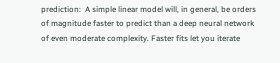prediction:  A simple linear model will, in general, be orders of magnitude faster to predict than a deep neural network of even moderate complexity. Faster fits let you iterate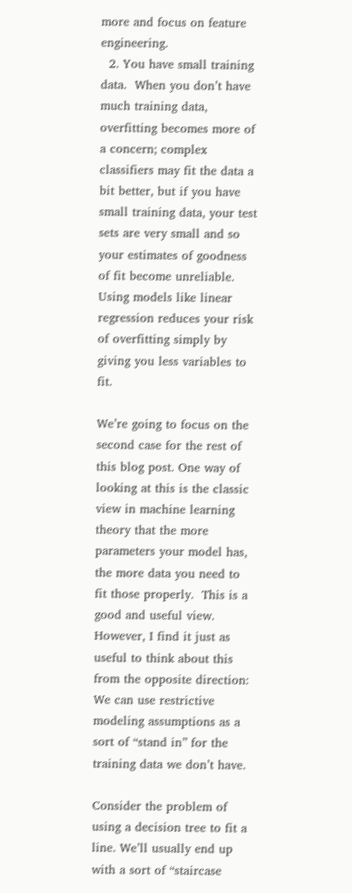more and focus on feature engineering.
  2. You have small training data.  When you don’t have much training data, overfitting becomes more of a concern; complex classifiers may fit the data a bit better, but if you have small training data, your test sets are very small and so your estimates of goodness of fit become unreliable. Using models like linear regression reduces your risk of overfitting simply by giving you less variables to fit.

We’re going to focus on the second case for the rest of this blog post. One way of looking at this is the classic view in machine learning theory that the more parameters your model has, the more data you need to fit those properly.  This is a good and useful view. However, I find it just as useful to think about this from the opposite direction: We can use restrictive modeling assumptions as a sort of “stand in” for the training data we don’t have.

Consider the problem of using a decision tree to fit a line. We’ll usually end up with a sort of “staircase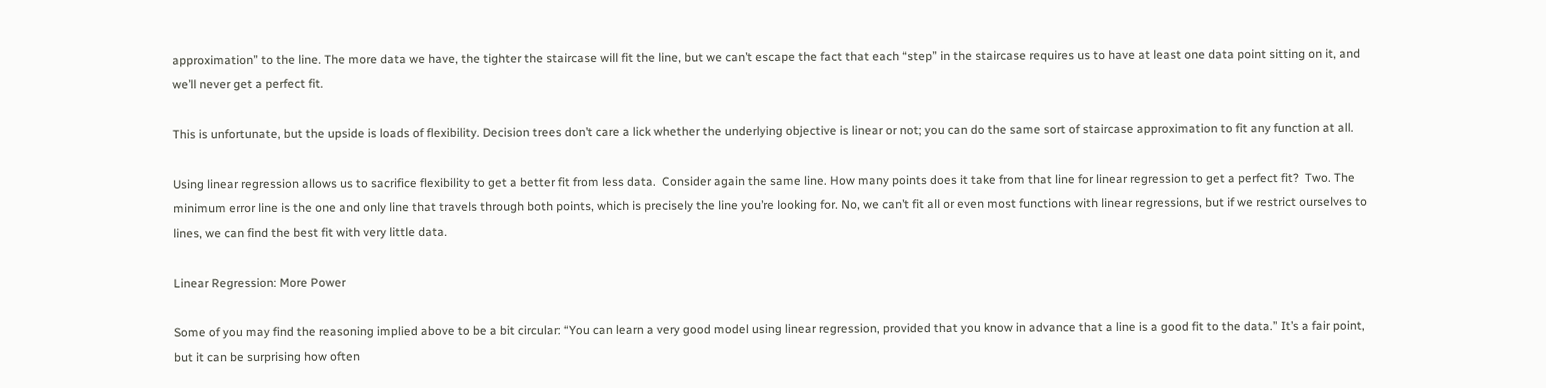approximation” to the line. The more data we have, the tighter the staircase will fit the line, but we can’t escape the fact that each “step” in the staircase requires us to have at least one data point sitting on it, and we’ll never get a perfect fit.

This is unfortunate, but the upside is loads of flexibility. Decision trees don’t care a lick whether the underlying objective is linear or not; you can do the same sort of staircase approximation to fit any function at all.

Using linear regression allows us to sacrifice flexibility to get a better fit from less data.  Consider again the same line. How many points does it take from that line for linear regression to get a perfect fit?  Two. The minimum error line is the one and only line that travels through both points, which is precisely the line you’re looking for. No, we can’t fit all or even most functions with linear regressions, but if we restrict ourselves to lines, we can find the best fit with very little data.

Linear Regression: More Power

Some of you may find the reasoning implied above to be a bit circular: “You can learn a very good model using linear regression, provided that you know in advance that a line is a good fit to the data.” It’s a fair point, but it can be surprising how often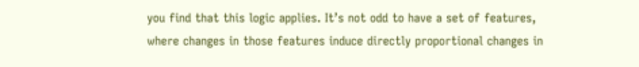you find that this logic applies. It’s not odd to have a set of features, where changes in those features induce directly proportional changes in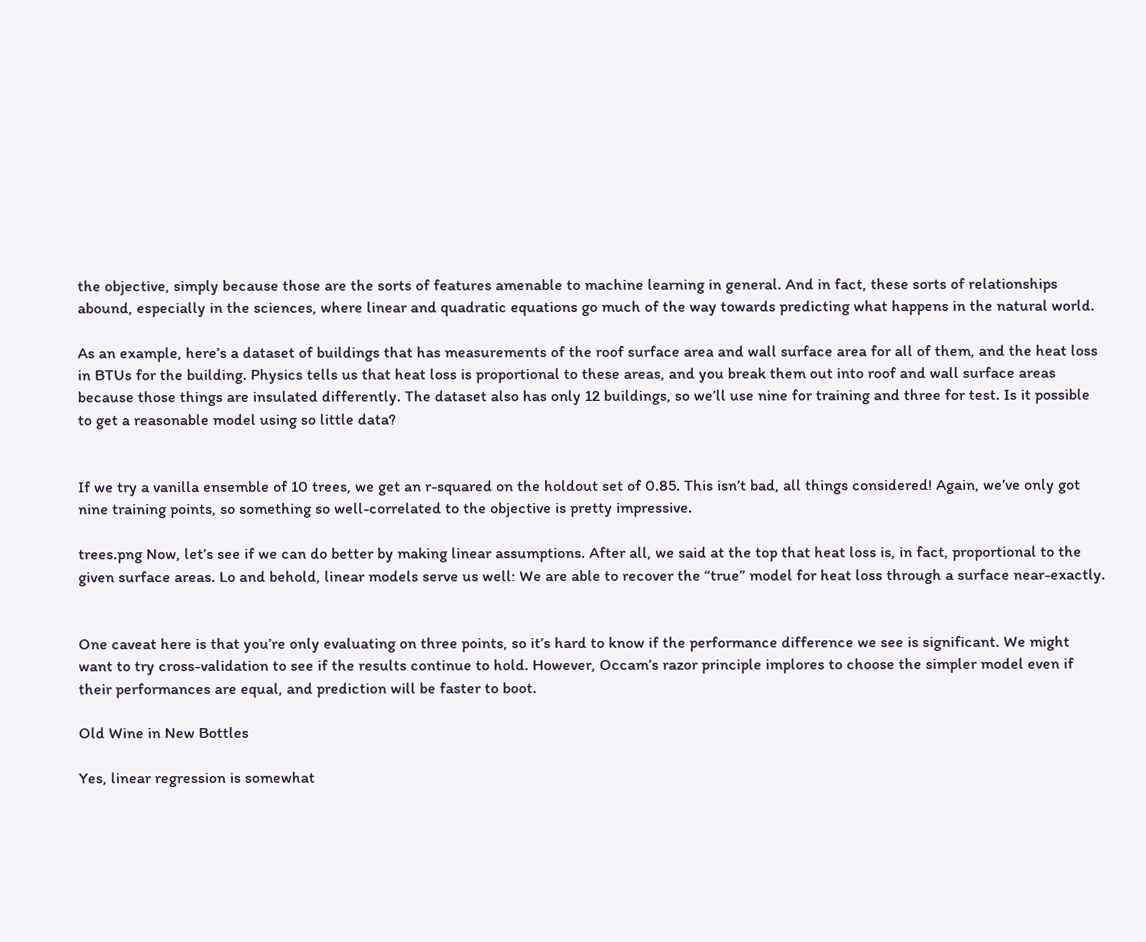the objective, simply because those are the sorts of features amenable to machine learning in general. And in fact, these sorts of relationships abound, especially in the sciences, where linear and quadratic equations go much of the way towards predicting what happens in the natural world.

As an example, here’s a dataset of buildings that has measurements of the roof surface area and wall surface area for all of them, and the heat loss in BTUs for the building. Physics tells us that heat loss is proportional to these areas, and you break them out into roof and wall surface areas because those things are insulated differently. The dataset also has only 12 buildings, so we’ll use nine for training and three for test. Is it possible to get a reasonable model using so little data?


If we try a vanilla ensemble of 10 trees, we get an r-squared on the holdout set of 0.85. This isn’t bad, all things considered! Again, we’ve only got nine training points, so something so well-correlated to the objective is pretty impressive.

trees.png Now, let’s see if we can do better by making linear assumptions. After all, we said at the top that heat loss is, in fact, proportional to the given surface areas. Lo and behold, linear models serve us well: We are able to recover the “true” model for heat loss through a surface near-exactly.


One caveat here is that you’re only evaluating on three points, so it’s hard to know if the performance difference we see is significant. We might want to try cross-validation to see if the results continue to hold. However, Occam’s razor principle implores to choose the simpler model even if their performances are equal, and prediction will be faster to boot.

Old Wine in New Bottles

Yes, linear regression is somewhat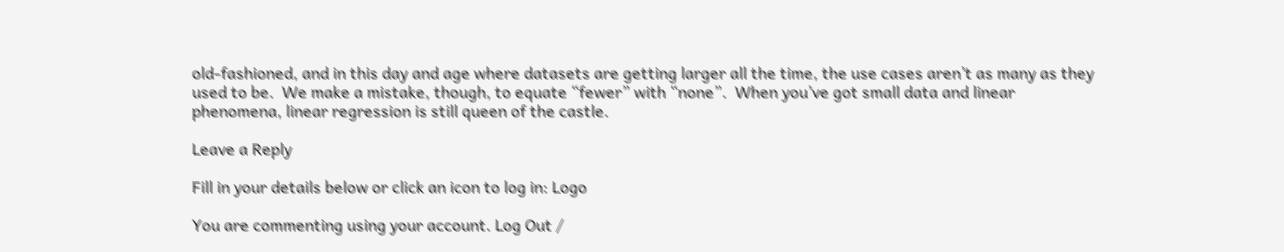old-fashioned, and in this day and age where datasets are getting larger all the time, the use cases aren’t as many as they used to be.  We make a mistake, though, to equate “fewer” with “none”.  When you’ve got small data and linear phenomena, linear regression is still queen of the castle.

Leave a Reply

Fill in your details below or click an icon to log in: Logo

You are commenting using your account. Log Out /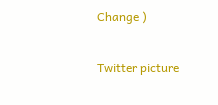Change )

Twitter picture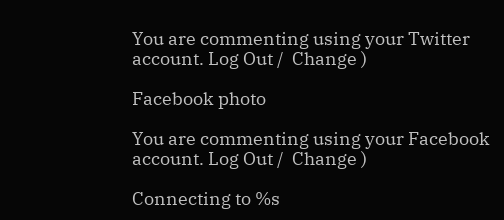You are commenting using your Twitter account. Log Out /  Change )

Facebook photo

You are commenting using your Facebook account. Log Out /  Change )

Connecting to %s